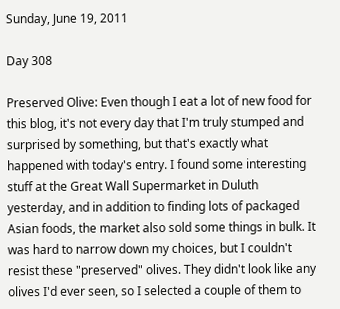Sunday, June 19, 2011

Day 308

Preserved Olive: Even though I eat a lot of new food for this blog, it's not every day that I'm truly stumped and surprised by something, but that's exactly what happened with today's entry. I found some interesting stuff at the Great Wall Supermarket in Duluth yesterday, and in addition to finding lots of packaged Asian foods, the market also sold some things in bulk. It was hard to narrow down my choices, but I couldn't resist these "preserved" olives. They didn't look like any olives I'd ever seen, so I selected a couple of them to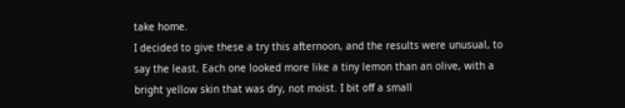take home.
I decided to give these a try this afternoon, and the results were unusual, to say the least. Each one looked more like a tiny lemon than an olive, with a bright yellow skin that was dry, not moist. I bit off a small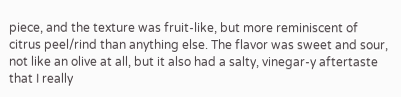piece, and the texture was fruit-like, but more reminiscent of citrus peel/rind than anything else. The flavor was sweet and sour, not like an olive at all, but it also had a salty, vinegar-y aftertaste that I really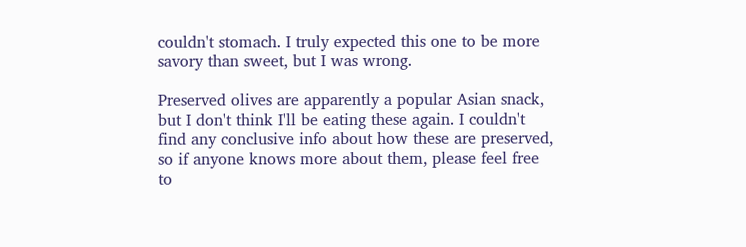couldn't stomach. I truly expected this one to be more savory than sweet, but I was wrong.

Preserved olives are apparently a popular Asian snack, but I don't think I'll be eating these again. I couldn't find any conclusive info about how these are preserved, so if anyone knows more about them, please feel free to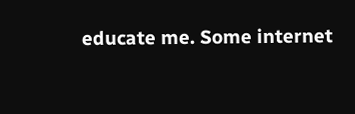educate me. Some internet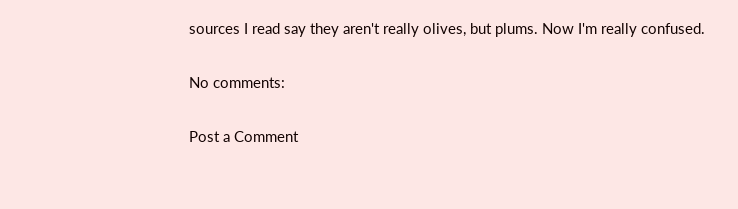sources I read say they aren't really olives, but plums. Now I'm really confused.

No comments:

Post a Comment